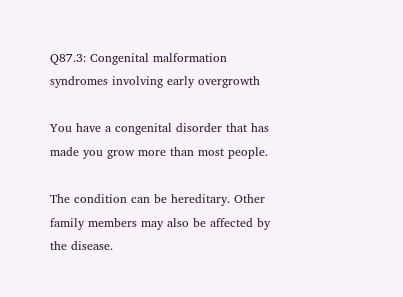Q87.3: Congenital malformation syndromes involving early overgrowth

You have a congenital disorder that has made you grow more than most people.

The condition can be hereditary. Other family members may also be affected by the disease.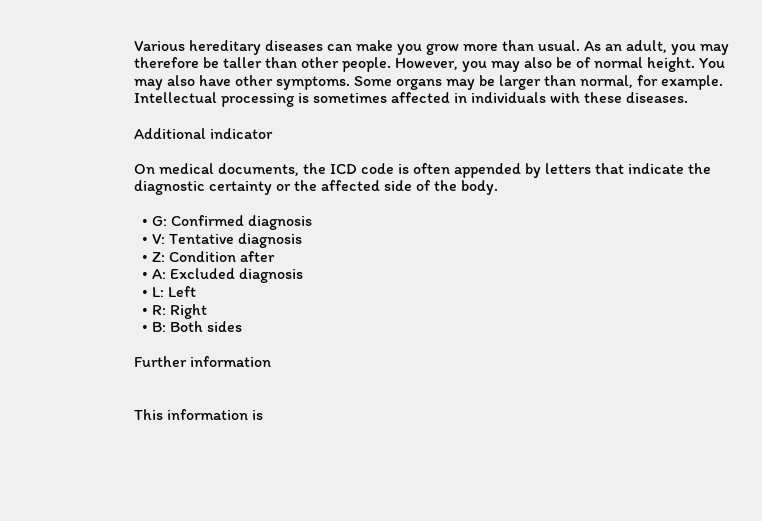Various hereditary diseases can make you grow more than usual. As an adult, you may therefore be taller than other people. However, you may also be of normal height. You may also have other symptoms. Some organs may be larger than normal, for example. Intellectual processing is sometimes affected in individuals with these diseases.

Additional indicator

On medical documents, the ICD code is often appended by letters that indicate the diagnostic certainty or the affected side of the body.

  • G: Confirmed diagnosis
  • V: Tentative diagnosis
  • Z: Condition after
  • A: Excluded diagnosis
  • L: Left
  • R: Right
  • B: Both sides

Further information


This information is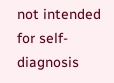not intended for self-diagnosis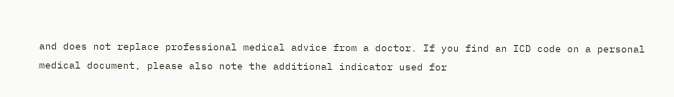and does not replace professional medical advice from a doctor. If you find an ICD code on a personal medical document, please also note the additional indicator used for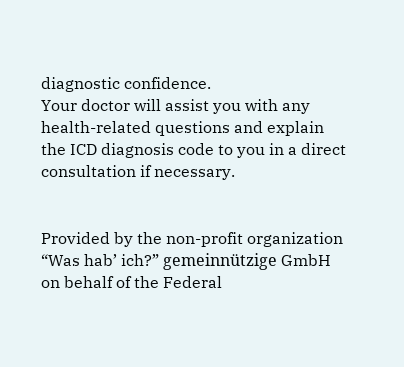diagnostic confidence.
Your doctor will assist you with any health-related questions and explain the ICD diagnosis code to you in a direct consultation if necessary.


Provided by the non-profit organization “Was hab’ ich?” gemeinnützige GmbH on behalf of the Federal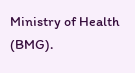Ministry of Health (BMG).